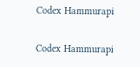Codex Hammurapi

Codex Hammurapi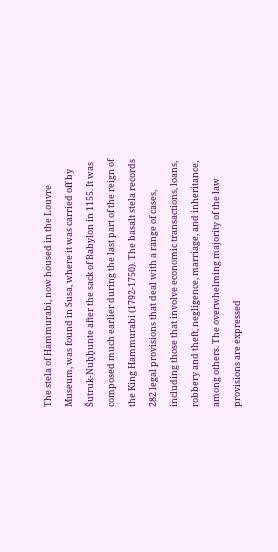The stela of Hammurabi, now housed in the Louvre Museum, was found in Susa, where it was carried off by Šutruk-Nuḫḫunte after the sack of Babylon in 1155. It was composed much earlier during the last part of the reign of the King Hammurabi (1792-1750). The basalt stela records 282 legal provisions that deal with a range of cases, including those that involve economic transactions, loans, robbery and theft, negligence, marriage, and inheritance, among others. The overwhelming majority of the law provisions are expressed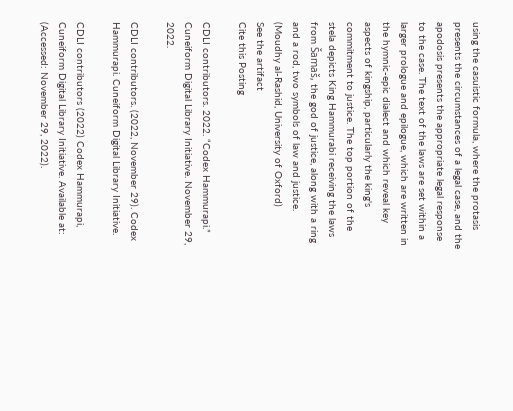using the casuistic formula, where the protasis presents the circumstances of a legal case, and the apodosis presents the appropriate legal response to the case. The text of the laws are set within a larger prologue and epilogue, which are written in the hymnic-epic dialect and which reveal key aspects of kingship, particularly the king's commitment to justice. The top portion of the stela depicts King Hammurabi receiving the laws from Šamaš, the god of justice, along with a ring and a rod, two symbols of law and justice. (Moudhy al-Rashid, University of Oxford)
See the artifact
Cite this Posting

CDLI contributors. 2022. “Codex Hammurapi.” Cuneiform Digital Library Initiative. November 29, 2022.

CDLI contributors. (2022, November 29). Codex Hammurapi. Cuneiform Digital Library Initiative.

CDLI contributors (2022) Codex Hammurapi, Cuneiform Digital Library Initiative. Available at: (Accessed: November 29, 2022).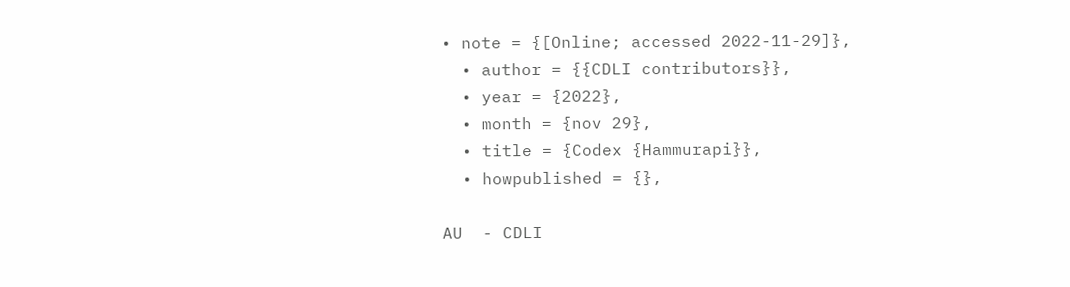• note = {[Online; accessed 2022-11-29]},
  • author = {{CDLI contributors}},
  • year = {2022},
  • month = {nov 29},
  • title = {Codex {Hammurapi}},
  • howpublished = {},

AU  - CDLI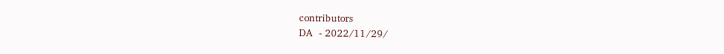contributors
DA  - 2022/11/29/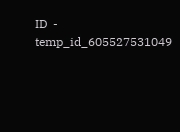ID  - temp_id_605527531049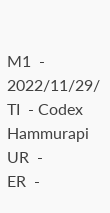M1  - 2022/11/29/
TI  - Codex Hammurapi
UR  -
ER  -